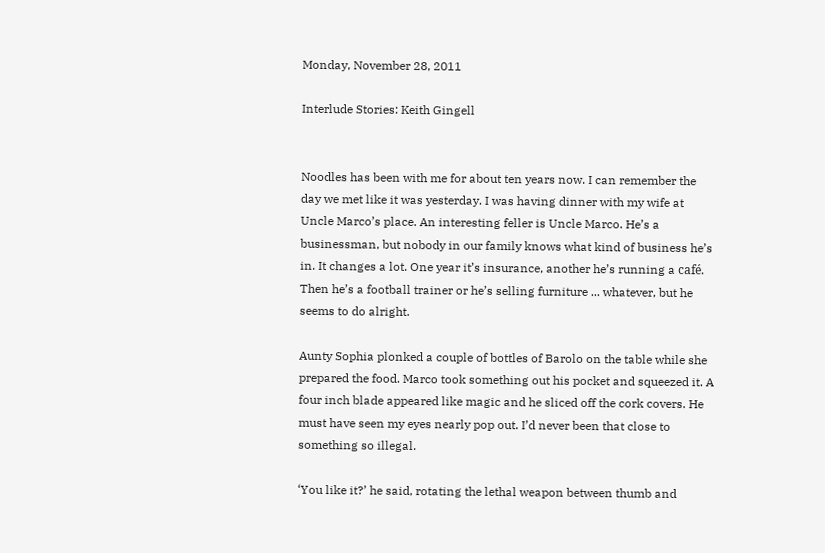Monday, November 28, 2011

Interlude Stories: Keith Gingell


Noodles has been with me for about ten years now. I can remember the day we met like it was yesterday. I was having dinner with my wife at Uncle Marco’s place. An interesting feller is Uncle Marco. He’s a businessman, but nobody in our family knows what kind of business he’s in. It changes a lot. One year it’s insurance, another he’s running a café. Then he’s a football trainer or he’s selling furniture ... whatever, but he seems to do alright.

Aunty Sophia plonked a couple of bottles of Barolo on the table while she prepared the food. Marco took something out his pocket and squeezed it. A four inch blade appeared like magic and he sliced off the cork covers. He must have seen my eyes nearly pop out. I’d never been that close to something so illegal.

‘You like it?’ he said, rotating the lethal weapon between thumb and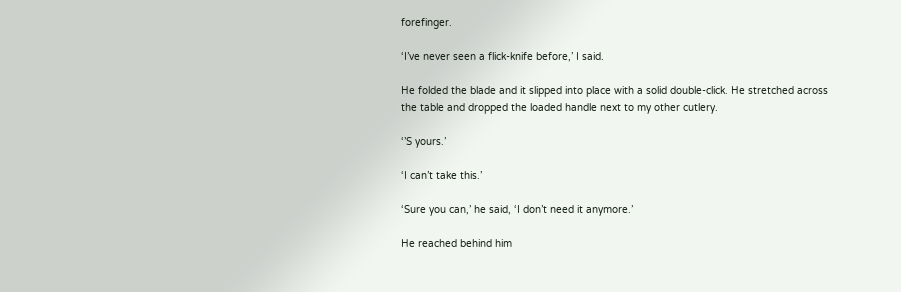forefinger.

‘I’ve never seen a flick-knife before,’ I said.

He folded the blade and it slipped into place with a solid double-click. He stretched across the table and dropped the loaded handle next to my other cutlery.

‘’S yours.’

‘I can’t take this.’

‘Sure you can,’ he said, ‘I don’t need it anymore.’

He reached behind him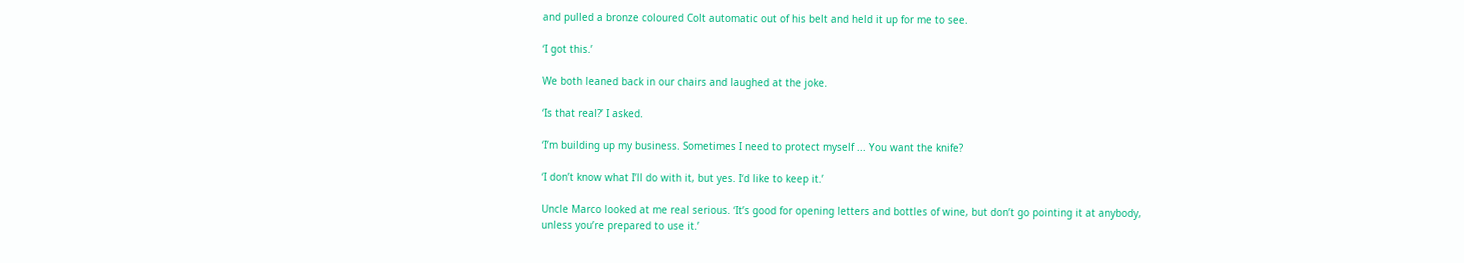and pulled a bronze coloured Colt automatic out of his belt and held it up for me to see.

‘I got this.’

We both leaned back in our chairs and laughed at the joke.

‘Is that real?’ I asked.

‘I’m building up my business. Sometimes I need to protect myself ... You want the knife?

‘I don’t know what I’ll do with it, but yes. I‘d like to keep it.’

Uncle Marco looked at me real serious. ‘It’s good for opening letters and bottles of wine, but don’t go pointing it at anybody, unless you’re prepared to use it.’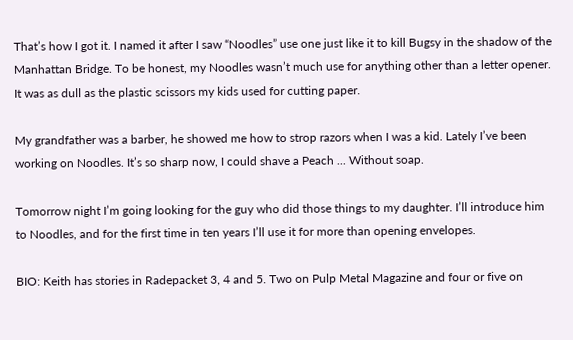That’s how I got it. I named it after I saw “Noodles” use one just like it to kill Bugsy in the shadow of the Manhattan Bridge. To be honest, my Noodles wasn’t much use for anything other than a letter opener. It was as dull as the plastic scissors my kids used for cutting paper.

My grandfather was a barber, he showed me how to strop razors when I was a kid. Lately I’ve been working on Noodles. It’s so sharp now, I could shave a Peach ... Without soap.

Tomorrow night I’m going looking for the guy who did those things to my daughter. I’ll introduce him to Noodles, and for the first time in ten years I’ll use it for more than opening envelopes.

BIO: Keith has stories in Radepacket 3, 4 and 5. Two on Pulp Metal Magazine and four or five on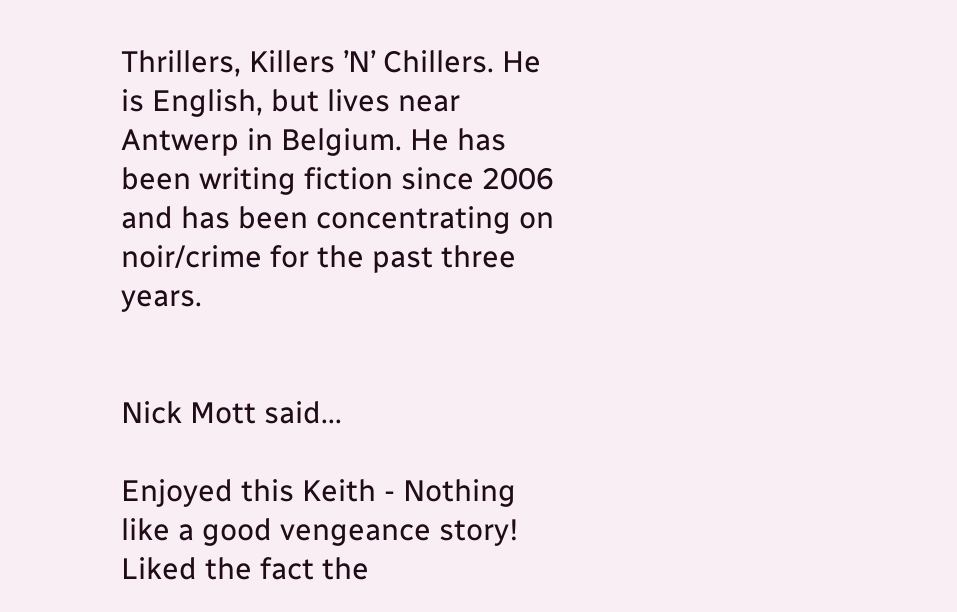Thrillers, Killers ’N’ Chillers. He is English, but lives near Antwerp in Belgium. He has been writing fiction since 2006 and has been concentrating on noir/crime for the past three years.


Nick Mott said...

Enjoyed this Keith - Nothing like a good vengeance story!
Liked the fact the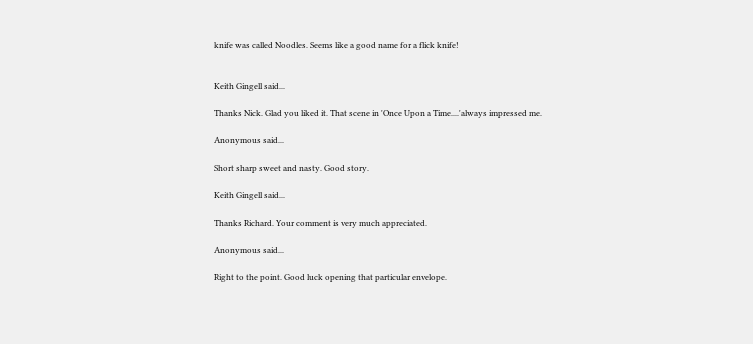knife was called Noodles. Seems like a good name for a flick knife!


Keith Gingell said...

Thanks Nick. Glad you liked it. That scene in 'Once Upon a Time....'always impressed me.

Anonymous said...

Short sharp sweet and nasty. Good story.

Keith Gingell said...

Thanks Richard. Your comment is very much appreciated.

Anonymous said...

Right to the point. Good luck opening that particular envelope.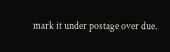mark it under postage over due.